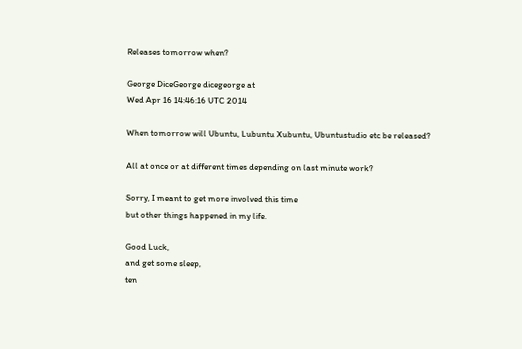Releases tomorrow when?

George DiceGeorge dicegeorge at
Wed Apr 16 14:46:16 UTC 2014

When tomorrow will Ubuntu, Lubuntu Xubuntu, Ubuntustudio etc be released?

All at once or at different times depending on last minute work?

Sorry, I meant to get more involved this time
but other things happened in my life.

Good Luck,
and get some sleep,
ten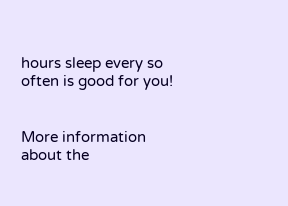hours sleep every so often is good for you!


More information about the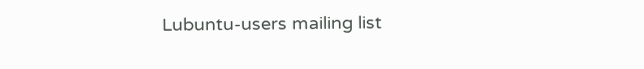Lubuntu-users mailing list